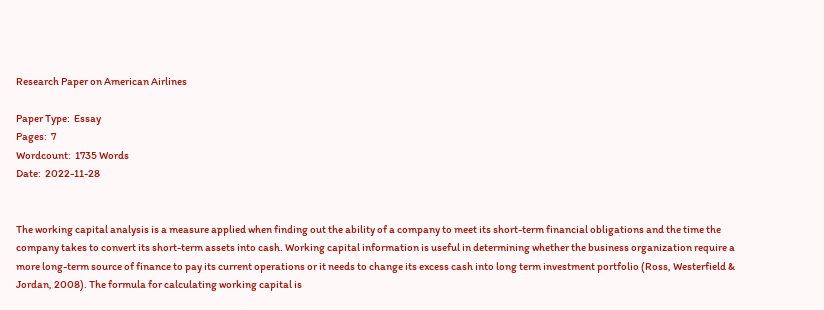Research Paper on American Airlines

Paper Type:  Essay
Pages:  7
Wordcount:  1735 Words
Date:  2022-11-28


The working capital analysis is a measure applied when finding out the ability of a company to meet its short-term financial obligations and the time the company takes to convert its short-term assets into cash. Working capital information is useful in determining whether the business organization require a more long-term source of finance to pay its current operations or it needs to change its excess cash into long term investment portfolio (Ross, Westerfield & Jordan, 2008). The formula for calculating working capital is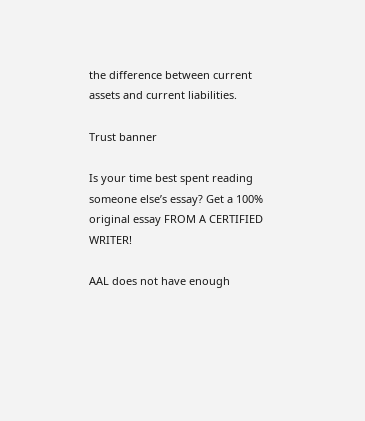the difference between current assets and current liabilities.

Trust banner

Is your time best spent reading someone else’s essay? Get a 100% original essay FROM A CERTIFIED WRITER!

AAL does not have enough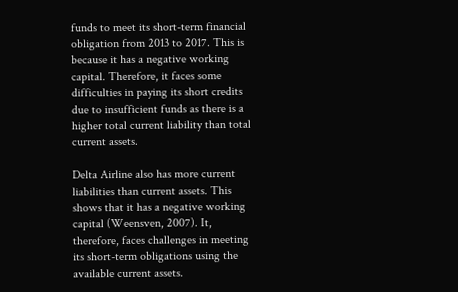funds to meet its short-term financial obligation from 2013 to 2017. This is because it has a negative working capital. Therefore, it faces some difficulties in paying its short credits due to insufficient funds as there is a higher total current liability than total current assets.

Delta Airline also has more current liabilities than current assets. This shows that it has a negative working capital (Weensven, 2007). It, therefore, faces challenges in meeting its short-term obligations using the available current assets.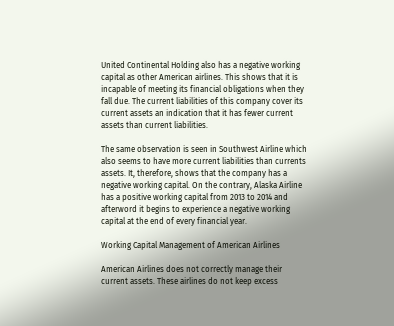United Continental Holding also has a negative working capital as other American airlines. This shows that it is incapable of meeting its financial obligations when they fall due. The current liabilities of this company cover its current assets an indication that it has fewer current assets than current liabilities.

The same observation is seen in Southwest Airline which also seems to have more current liabilities than currents assets. It, therefore, shows that the company has a negative working capital. On the contrary, Alaska Airline has a positive working capital from 2013 to 2014 and afterword it begins to experience a negative working capital at the end of every financial year.

Working Capital Management of American Airlines

American Airlines does not correctly manage their current assets. These airlines do not keep excess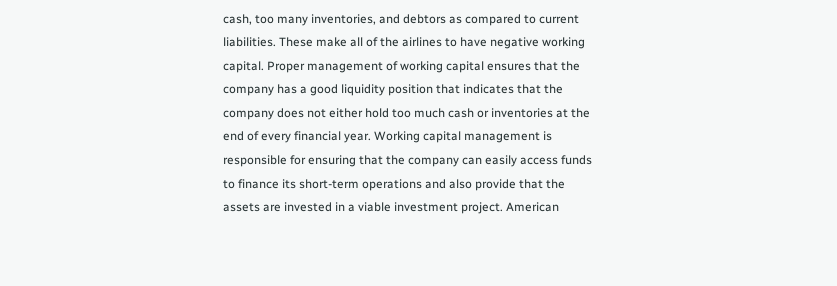cash, too many inventories, and debtors as compared to current liabilities. These make all of the airlines to have negative working capital. Proper management of working capital ensures that the company has a good liquidity position that indicates that the company does not either hold too much cash or inventories at the end of every financial year. Working capital management is responsible for ensuring that the company can easily access funds to finance its short-term operations and also provide that the assets are invested in a viable investment project. American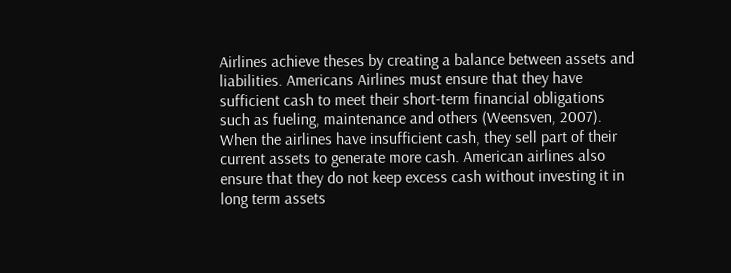Airlines achieve theses by creating a balance between assets and liabilities. Americans Airlines must ensure that they have sufficient cash to meet their short-term financial obligations such as fueling, maintenance and others (Weensven, 2007). When the airlines have insufficient cash, they sell part of their current assets to generate more cash. American airlines also ensure that they do not keep excess cash without investing it in long term assets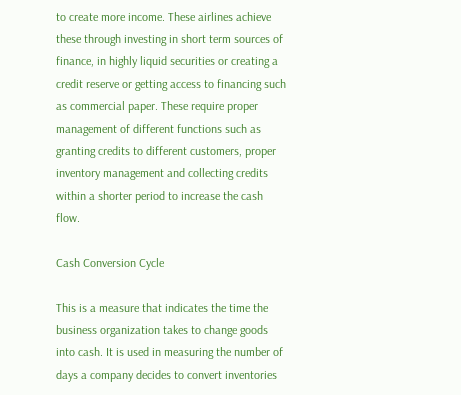to create more income. These airlines achieve these through investing in short term sources of finance, in highly liquid securities or creating a credit reserve or getting access to financing such as commercial paper. These require proper management of different functions such as granting credits to different customers, proper inventory management and collecting credits within a shorter period to increase the cash flow.

Cash Conversion Cycle

This is a measure that indicates the time the business organization takes to change goods into cash. It is used in measuring the number of days a company decides to convert inventories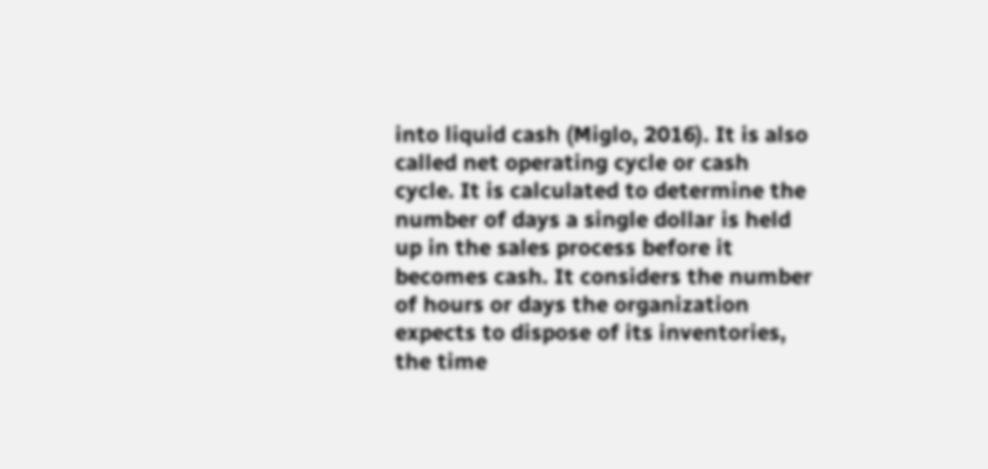into liquid cash (Miglo, 2016). It is also called net operating cycle or cash cycle. It is calculated to determine the number of days a single dollar is held up in the sales process before it becomes cash. It considers the number of hours or days the organization expects to dispose of its inventories, the time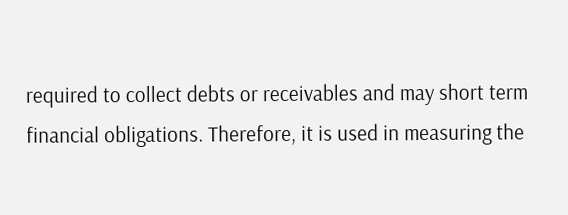required to collect debts or receivables and may short term financial obligations. Therefore, it is used in measuring the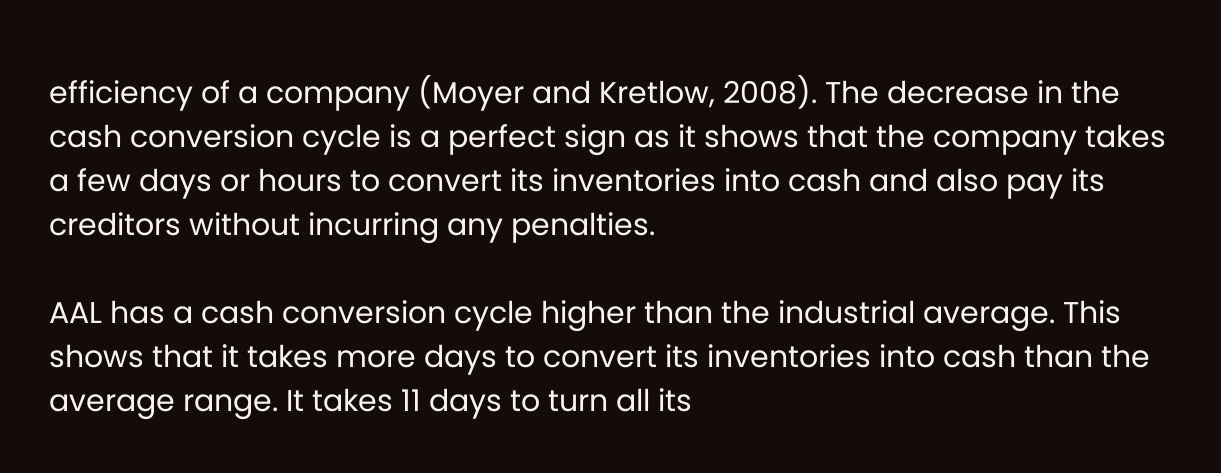efficiency of a company (Moyer and Kretlow, 2008). The decrease in the cash conversion cycle is a perfect sign as it shows that the company takes a few days or hours to convert its inventories into cash and also pay its creditors without incurring any penalties.

AAL has a cash conversion cycle higher than the industrial average. This shows that it takes more days to convert its inventories into cash than the average range. It takes 11 days to turn all its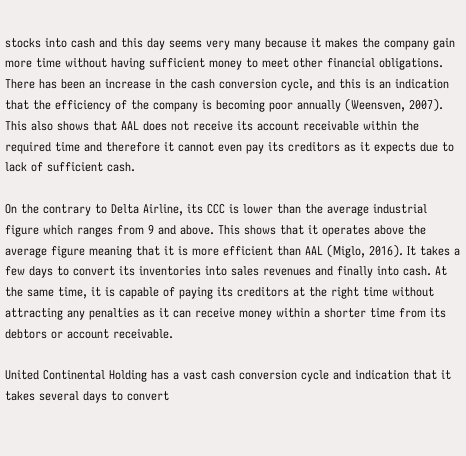stocks into cash and this day seems very many because it makes the company gain more time without having sufficient money to meet other financial obligations. There has been an increase in the cash conversion cycle, and this is an indication that the efficiency of the company is becoming poor annually (Weensven, 2007). This also shows that AAL does not receive its account receivable within the required time and therefore it cannot even pay its creditors as it expects due to lack of sufficient cash.

On the contrary to Delta Airline, its CCC is lower than the average industrial figure which ranges from 9 and above. This shows that it operates above the average figure meaning that it is more efficient than AAL (Miglo, 2016). It takes a few days to convert its inventories into sales revenues and finally into cash. At the same time, it is capable of paying its creditors at the right time without attracting any penalties as it can receive money within a shorter time from its debtors or account receivable.

United Continental Holding has a vast cash conversion cycle and indication that it takes several days to convert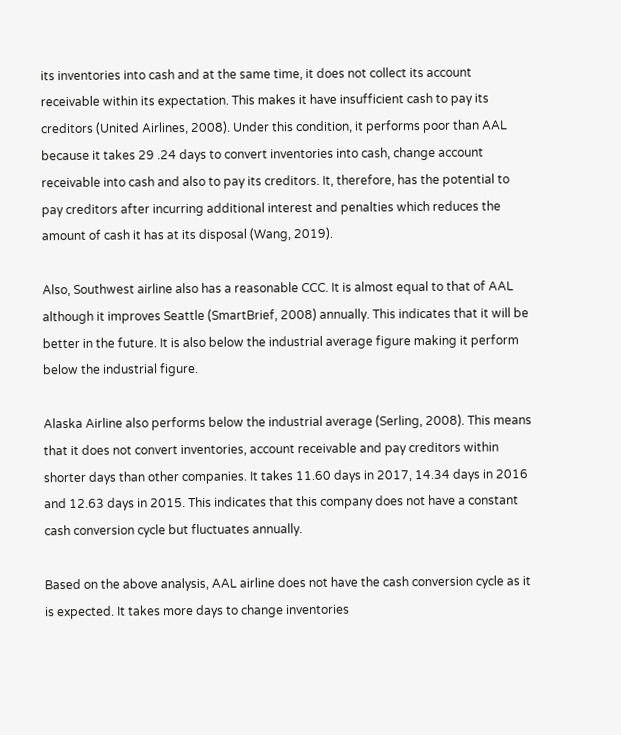its inventories into cash and at the same time, it does not collect its account receivable within its expectation. This makes it have insufficient cash to pay its creditors (United Airlines, 2008). Under this condition, it performs poor than AAL because it takes 29 .24 days to convert inventories into cash, change account receivable into cash and also to pay its creditors. It, therefore, has the potential to pay creditors after incurring additional interest and penalties which reduces the amount of cash it has at its disposal (Wang, 2019).

Also, Southwest airline also has a reasonable CCC. It is almost equal to that of AAL although it improves Seattle (SmartBrief, 2008) annually. This indicates that it will be better in the future. It is also below the industrial average figure making it perform below the industrial figure.

Alaska Airline also performs below the industrial average (Serling, 2008). This means that it does not convert inventories, account receivable and pay creditors within shorter days than other companies. It takes 11.60 days in 2017, 14.34 days in 2016 and 12.63 days in 2015. This indicates that this company does not have a constant cash conversion cycle but fluctuates annually.

Based on the above analysis, AAL airline does not have the cash conversion cycle as it is expected. It takes more days to change inventories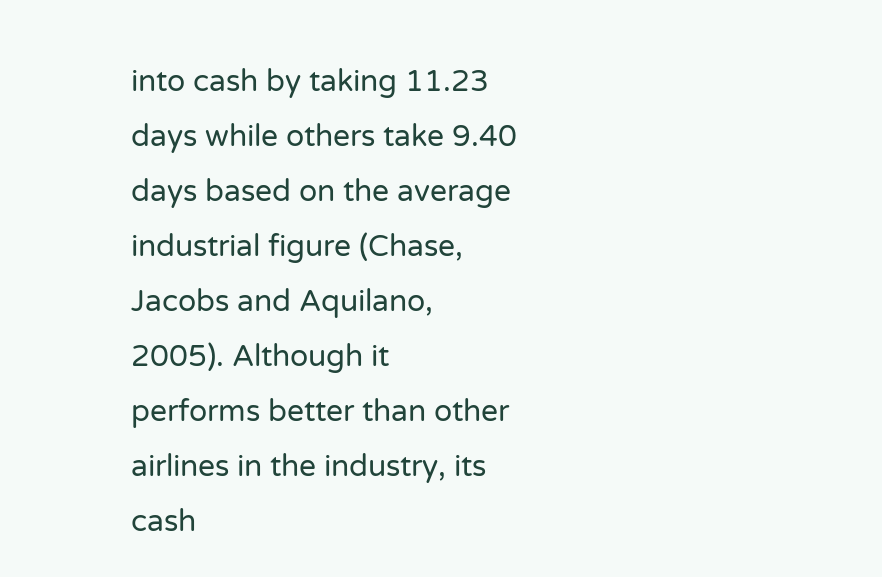into cash by taking 11.23 days while others take 9.40 days based on the average industrial figure (Chase, Jacobs and Aquilano, 2005). Although it performs better than other airlines in the industry, its cash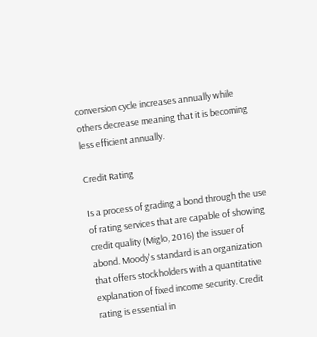conversion cycle increases annually while others decrease meaning that it is becoming less efficient annually.

Credit Rating

Is a process of grading a bond through the use of rating services that are capable of showing credit quality (Miglo, 2016) the issuer of abond. Moody's standard is an organization that offers stockholders with a quantitative explanation of fixed income security. Credit rating is essential in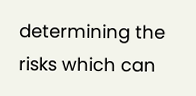determining the risks which can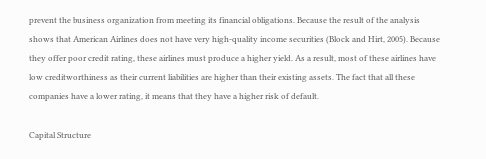prevent the business organization from meeting its financial obligations. Because the result of the analysis shows that American Airlines does not have very high-quality income securities (Block and Hirt, 2005). Because they offer poor credit rating, these airlines must produce a higher yield. As a result, most of these airlines have low creditworthiness as their current liabilities are higher than their existing assets. The fact that all these companies have a lower rating, it means that they have a higher risk of default.

Capital Structure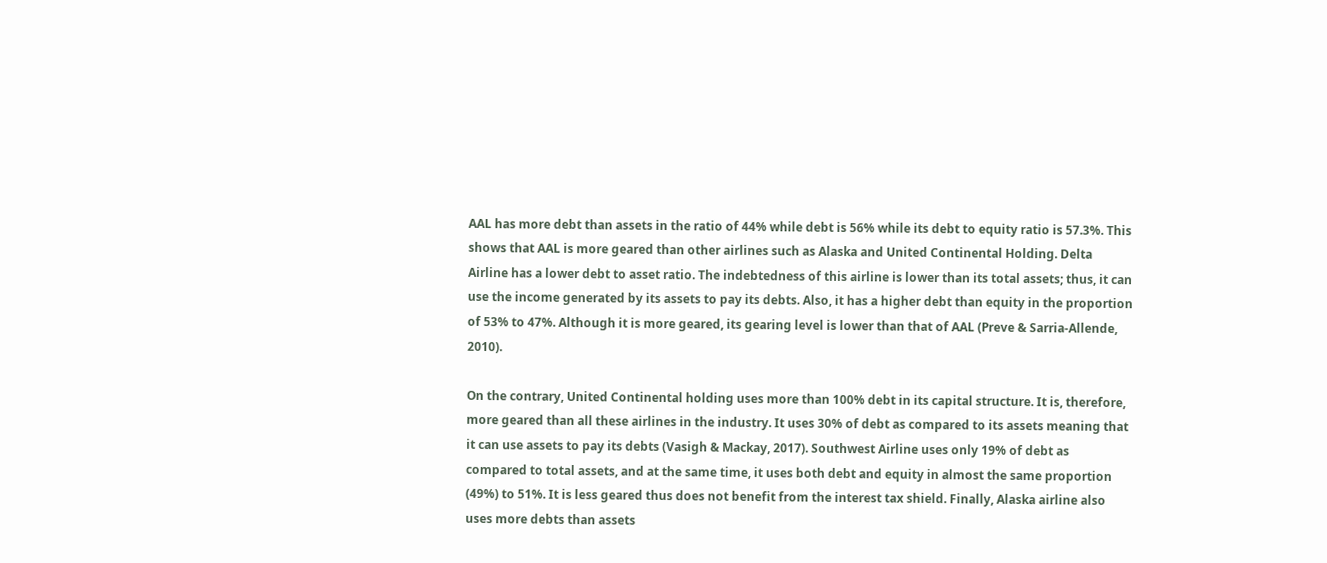AAL has more debt than assets in the ratio of 44% while debt is 56% while its debt to equity ratio is 57.3%. This shows that AAL is more geared than other airlines such as Alaska and United Continental Holding. Delta Airline has a lower debt to asset ratio. The indebtedness of this airline is lower than its total assets; thus, it can use the income generated by its assets to pay its debts. Also, it has a higher debt than equity in the proportion of 53% to 47%. Although it is more geared, its gearing level is lower than that of AAL (Preve & Sarria-Allende, 2010).

On the contrary, United Continental holding uses more than 100% debt in its capital structure. It is, therefore, more geared than all these airlines in the industry. It uses 30% of debt as compared to its assets meaning that it can use assets to pay its debts (Vasigh & Mackay, 2017). Southwest Airline uses only 19% of debt as compared to total assets, and at the same time, it uses both debt and equity in almost the same proportion (49%) to 51%. It is less geared thus does not benefit from the interest tax shield. Finally, Alaska airline also uses more debts than assets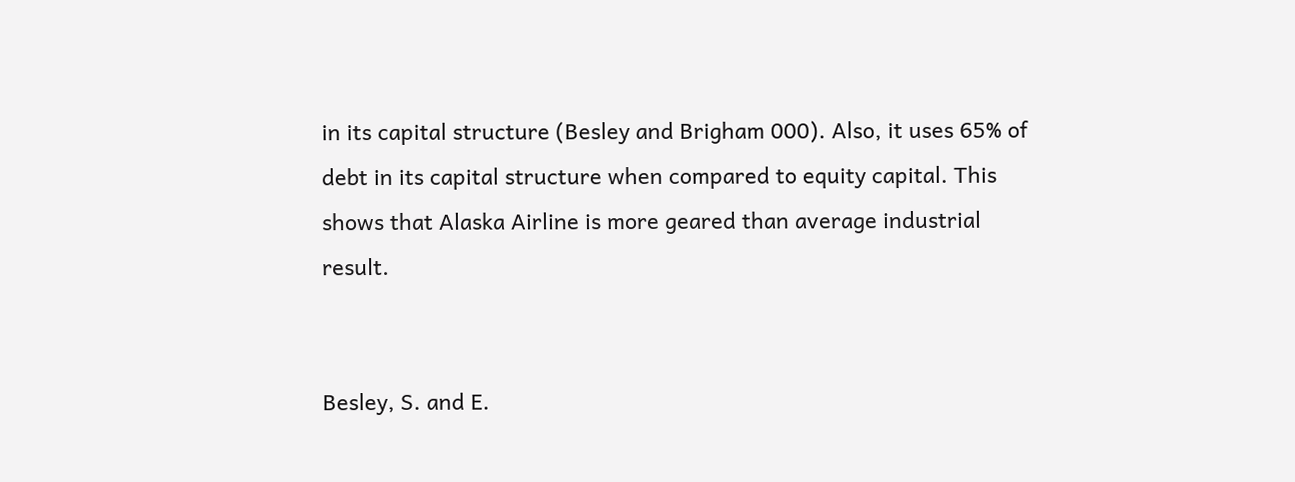in its capital structure (Besley and Brigham 000). Also, it uses 65% of debt in its capital structure when compared to equity capital. This shows that Alaska Airline is more geared than average industrial result.


Besley, S. and E.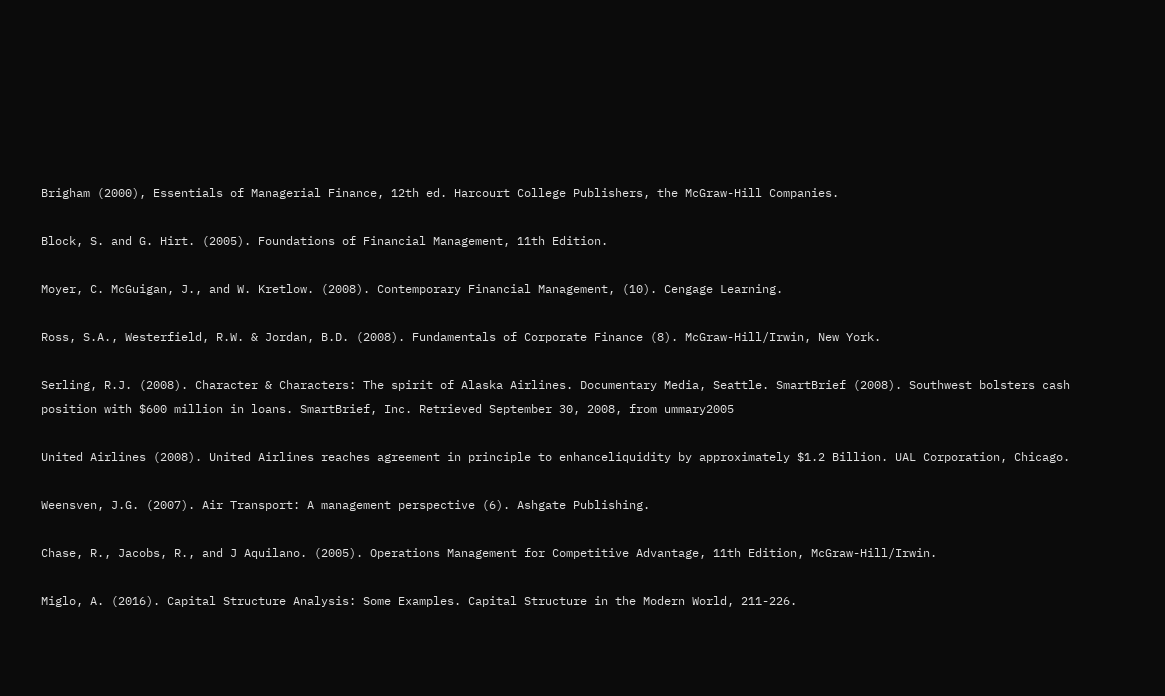Brigham (2000), Essentials of Managerial Finance, 12th ed. Harcourt College Publishers, the McGraw-Hill Companies.

Block, S. and G. Hirt. (2005). Foundations of Financial Management, 11th Edition.

Moyer, C. McGuigan, J., and W. Kretlow. (2008). Contemporary Financial Management, (10). Cengage Learning.

Ross, S.A., Westerfield, R.W. & Jordan, B.D. (2008). Fundamentals of Corporate Finance (8). McGraw-Hill/Irwin, New York.

Serling, R.J. (2008). Character & Characters: The spirit of Alaska Airlines. Documentary Media, Seattle. SmartBrief (2008). Southwest bolsters cash position with $600 million in loans. SmartBrief, Inc. Retrieved September 30, 2008, from ummary2005

United Airlines (2008). United Airlines reaches agreement in principle to enhanceliquidity by approximately $1.2 Billion. UAL Corporation, Chicago.

Weensven, J.G. (2007). Air Transport: A management perspective (6). Ashgate Publishing.

Chase, R., Jacobs, R., and J Aquilano. (2005). Operations Management for Competitive Advantage, 11th Edition, McGraw-Hill/Irwin.

Miglo, A. (2016). Capital Structure Analysis: Some Examples. Capital Structure in the Modern World, 211-226.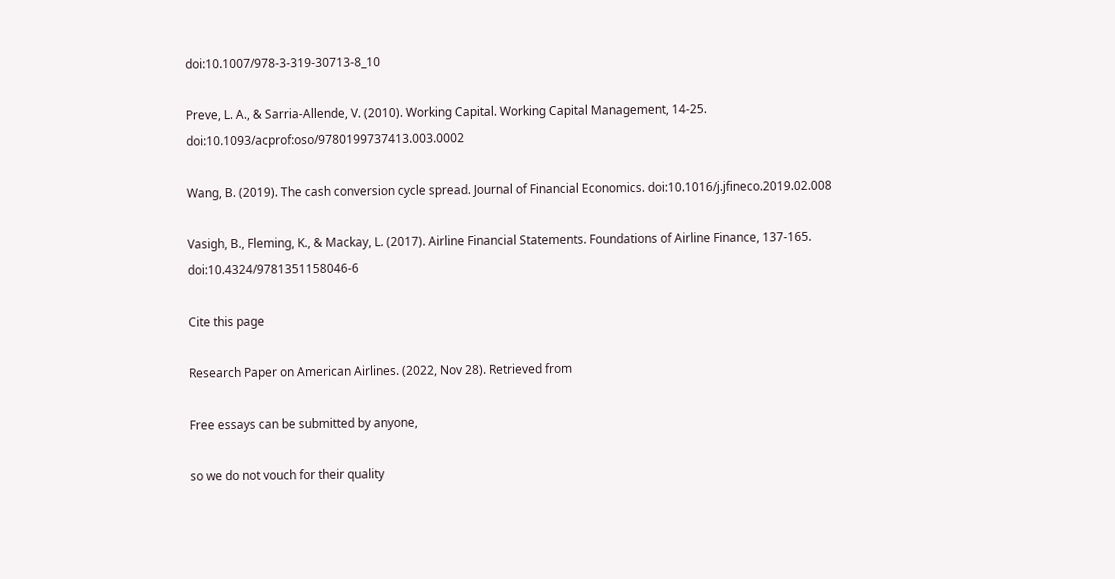doi:10.1007/978-3-319-30713-8_10

Preve, L. A., & Sarria-Allende, V. (2010). Working Capital. Working Capital Management, 14-25. doi:10.1093/acprof:oso/9780199737413.003.0002

Wang, B. (2019). The cash conversion cycle spread. Journal of Financial Economics. doi:10.1016/j.jfineco.2019.02.008

Vasigh, B., Fleming, K., & Mackay, L. (2017). Airline Financial Statements. Foundations of Airline Finance, 137-165. doi:10.4324/9781351158046-6

Cite this page

Research Paper on American Airlines. (2022, Nov 28). Retrieved from

Free essays can be submitted by anyone,

so we do not vouch for their quality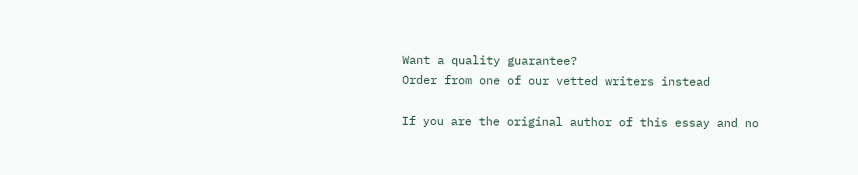Want a quality guarantee?
Order from one of our vetted writers instead

If you are the original author of this essay and no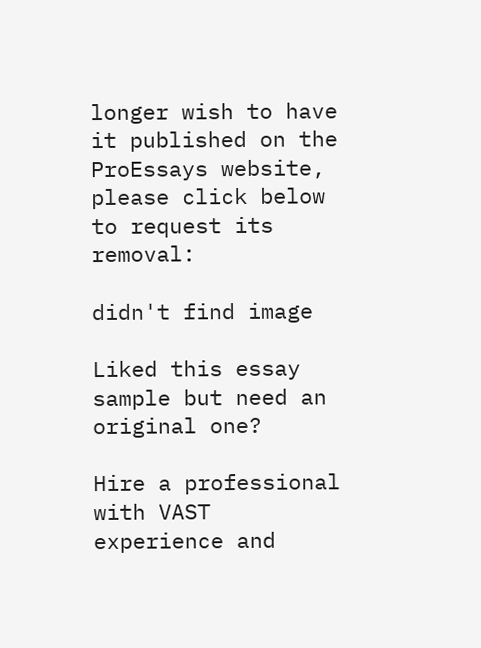longer wish to have it published on the ProEssays website, please click below to request its removal:

didn't find image

Liked this essay sample but need an original one?

Hire a professional with VAST experience and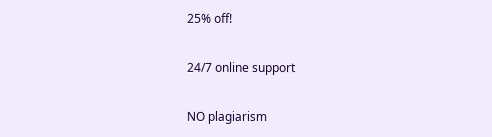25% off!

24/7 online support

NO plagiarism